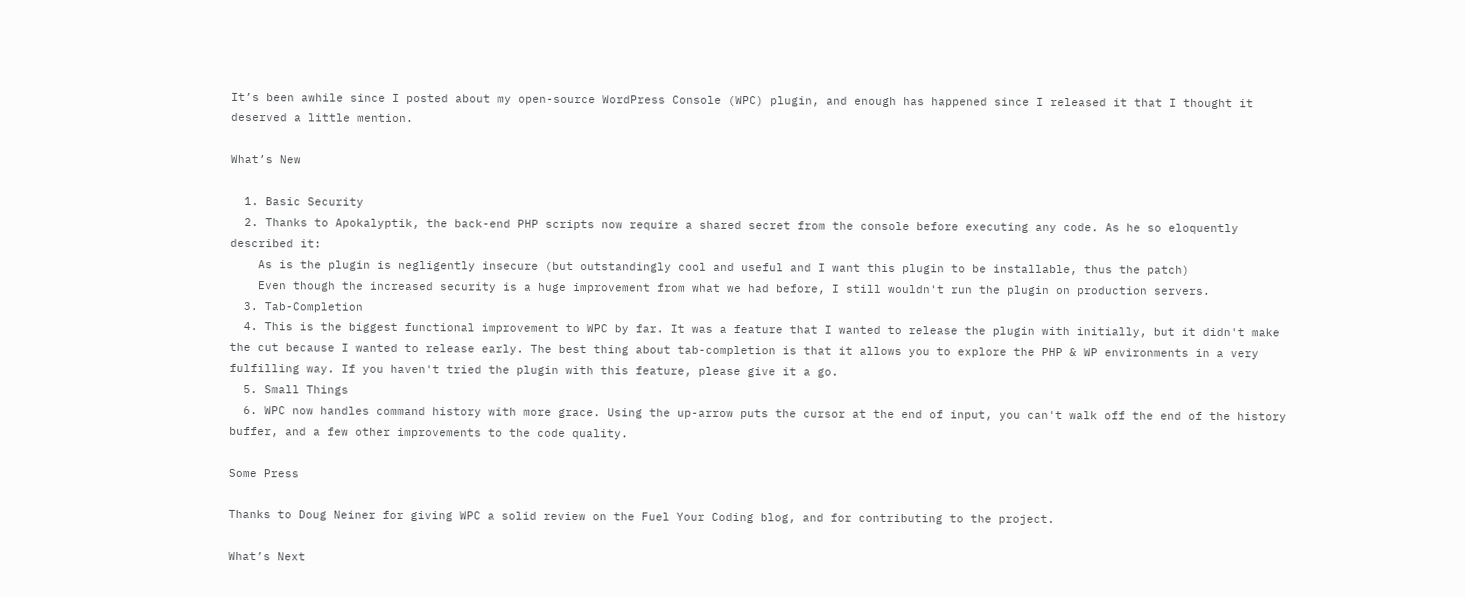It’s been awhile since I posted about my open-source WordPress Console (WPC) plugin, and enough has happened since I released it that I thought it deserved a little mention.

What’s New

  1. Basic Security
  2. Thanks to Apokalyptik, the back-end PHP scripts now require a shared secret from the console before executing any code. As he so eloquently described it:
    As is the plugin is negligently insecure (but outstandingly cool and useful and I want this plugin to be installable, thus the patch)
    Even though the increased security is a huge improvement from what we had before, I still wouldn't run the plugin on production servers.
  3. Tab-Completion
  4. This is the biggest functional improvement to WPC by far. It was a feature that I wanted to release the plugin with initially, but it didn't make the cut because I wanted to release early. The best thing about tab-completion is that it allows you to explore the PHP & WP environments in a very fulfilling way. If you haven't tried the plugin with this feature, please give it a go.
  5. Small Things
  6. WPC now handles command history with more grace. Using the up-arrow puts the cursor at the end of input, you can't walk off the end of the history buffer, and a few other improvements to the code quality.

Some Press

Thanks to Doug Neiner for giving WPC a solid review on the Fuel Your Coding blog, and for contributing to the project.

What’s Next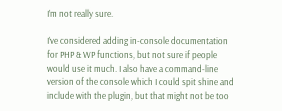I’m not really sure.

I’ve considered adding in-console documentation for PHP & WP functions, but not sure if people would use it much. I also have a command-line version of the console which I could spit shine and include with the plugin, but that might not be too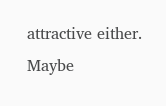attractive either. Maybe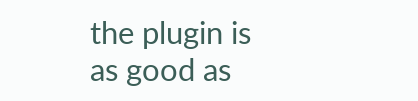the plugin is as good as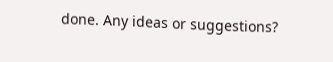done. Any ideas or suggestions?